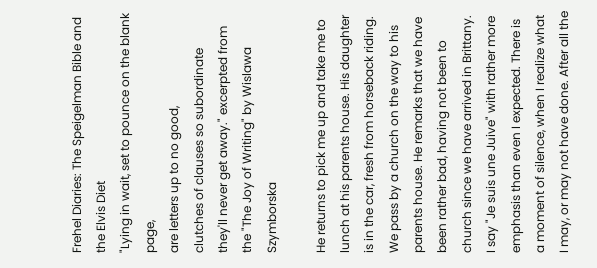Frehel Diaries: The Speigelman Bible and the Elvis Diet
"Lying in wait, set to pounce on the blank page,
are letters up to no good,
clutches of clauses so subordinate
they'll never get away." excerpted from the "The Joy of Writing" by Wislawa Szymborska

He returns to pick me up and take me to lunch at his parents house. His daughter is in the car, fresh from horseback riding. We pass by a church on the way to his parents house. He remarks that we have been rather bad, having not been to church since we have arrived in Brittany. I say "Je suis une Juive" with rather more emphasis than even I expected. There is a moment of silence, when I realize what I may, or may not have done. After all the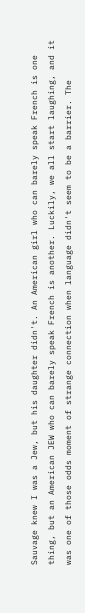Sauvage knew I was a Jew, but his daughter didn't. An American girl who can barely speak French is one thing, but an American JEW who can barely speak French is another. Luckily, we all start laughing, and it was one of those odds moment of strange connection when language didn't seem to be a barrier. The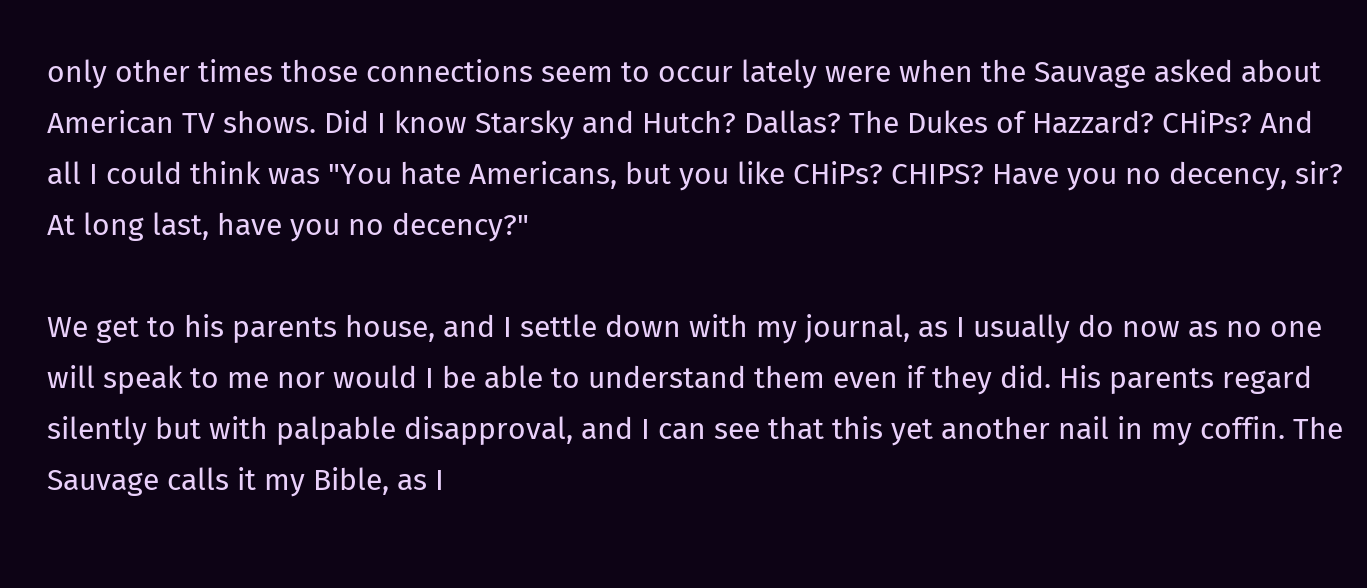only other times those connections seem to occur lately were when the Sauvage asked about American TV shows. Did I know Starsky and Hutch? Dallas? The Dukes of Hazzard? CHiPs? And all I could think was "You hate Americans, but you like CHiPs? CHIPS? Have you no decency, sir? At long last, have you no decency?"

We get to his parents house, and I settle down with my journal, as I usually do now as no one will speak to me nor would I be able to understand them even if they did. His parents regard silently but with palpable disapproval, and I can see that this yet another nail in my coffin. The Sauvage calls it my Bible, as I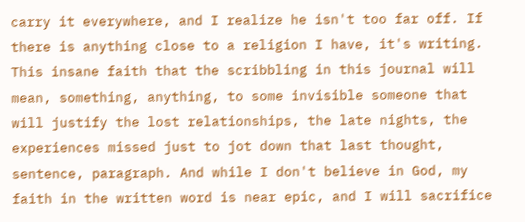carry it everywhere, and I realize he isn't too far off. If there is anything close to a religion I have, it's writing. This insane faith that the scribbling in this journal will mean, something, anything, to some invisible someone that will justify the lost relationships, the late nights, the experiences missed just to jot down that last thought, sentence, paragraph. And while I don't believe in God, my faith in the written word is near epic, and I will sacrifice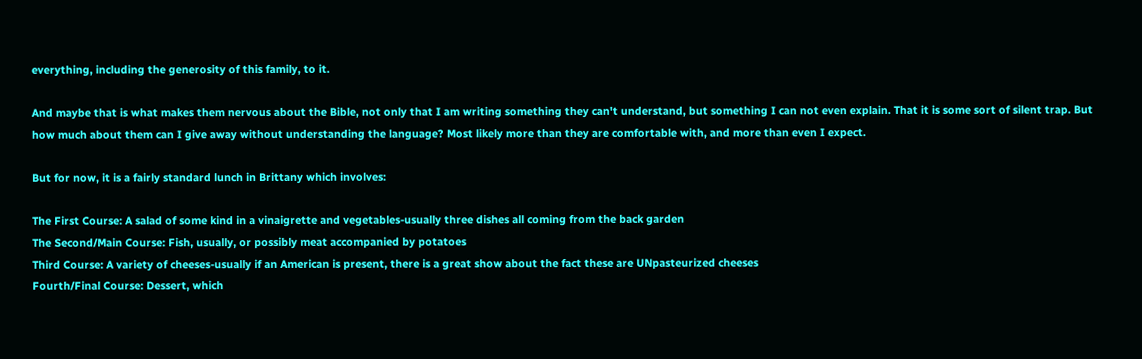everything, including the generosity of this family, to it.

And maybe that is what makes them nervous about the Bible, not only that I am writing something they can't understand, but something I can not even explain. That it is some sort of silent trap. But how much about them can I give away without understanding the language? Most likely more than they are comfortable with, and more than even I expect.

But for now, it is a fairly standard lunch in Brittany which involves:

The First Course: A salad of some kind in a vinaigrette and vegetables-usually three dishes all coming from the back garden
The Second/Main Course: Fish, usually, or possibly meat accompanied by potatoes
Third Course: A variety of cheeses-usually if an American is present, there is a great show about the fact these are UNpasteurized cheeses
Fourth/Final Course: Dessert, which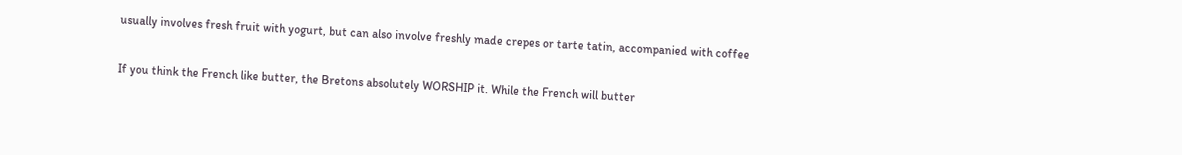usually involves fresh fruit with yogurt, but can also involve freshly made crepes or tarte tatin, accompanied with coffee

If you think the French like butter, the Bretons absolutely WORSHIP it. While the French will butter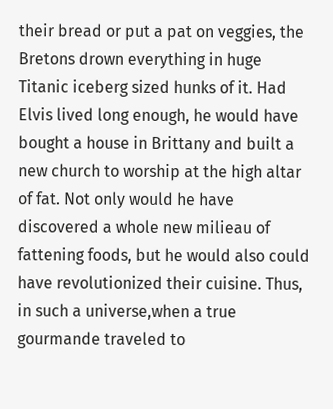their bread or put a pat on veggies, the Bretons drown everything in huge Titanic iceberg sized hunks of it. Had Elvis lived long enough, he would have bought a house in Brittany and built a new church to worship at the high altar of fat. Not only would he have discovered a whole new milieau of fattening foods, but he would also could have revolutionized their cuisine. Thus, in such a universe,when a true gourmande traveled to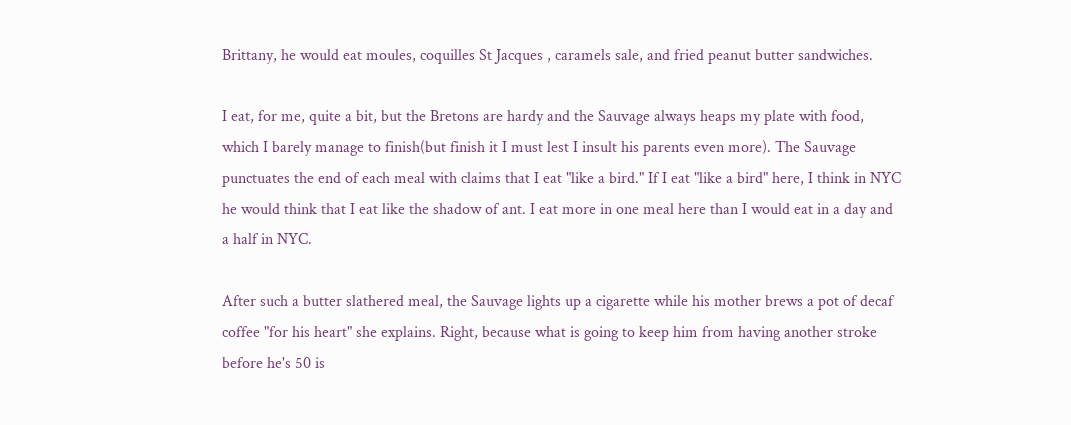Brittany, he would eat moules, coquilles St Jacques , caramels sale, and fried peanut butter sandwiches.

I eat, for me, quite a bit, but the Bretons are hardy and the Sauvage always heaps my plate with food, which I barely manage to finish(but finish it I must lest I insult his parents even more). The Sauvage punctuates the end of each meal with claims that I eat "like a bird." If I eat "like a bird" here, I think in NYC he would think that I eat like the shadow of ant. I eat more in one meal here than I would eat in a day and a half in NYC.

After such a butter slathered meal, the Sauvage lights up a cigarette while his mother brews a pot of decaf coffee "for his heart" she explains. Right, because what is going to keep him from having another stroke before he's 50 is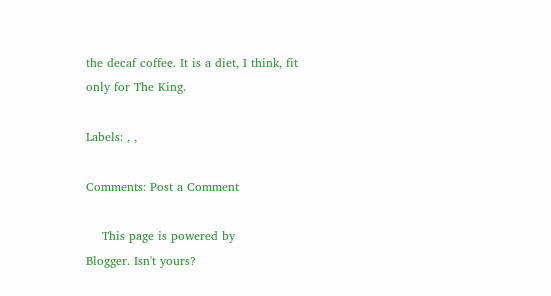the decaf coffee. It is a diet, I think, fit only for The King.

Labels: , ,

Comments: Post a Comment

    This page is powered by
Blogger. Isn't yours?